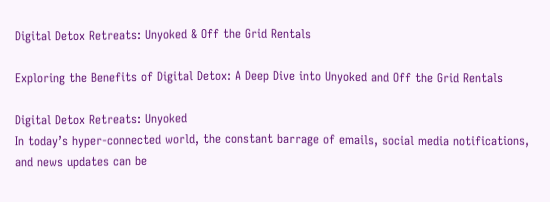Digital Detox Retreats: Unyoked & Off the Grid Rentals

Exploring the Benefits of Digital Detox: A Deep Dive into Unyoked and Off the Grid Rentals

Digital Detox Retreats: Unyoked
In today’s hyper-connected world, the constant barrage of emails, social media notifications, and news updates can be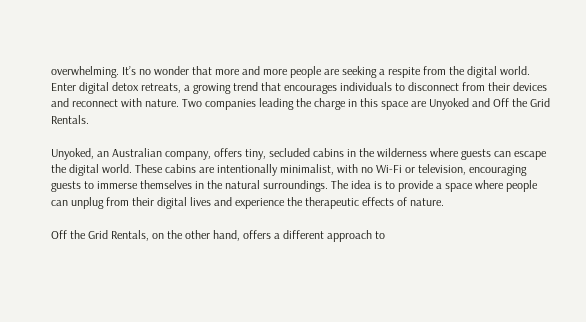overwhelming. It’s no wonder that more and more people are seeking a respite from the digital world. Enter digital detox retreats, a growing trend that encourages individuals to disconnect from their devices and reconnect with nature. Two companies leading the charge in this space are Unyoked and Off the Grid Rentals.

Unyoked, an Australian company, offers tiny, secluded cabins in the wilderness where guests can escape the digital world. These cabins are intentionally minimalist, with no Wi-Fi or television, encouraging guests to immerse themselves in the natural surroundings. The idea is to provide a space where people can unplug from their digital lives and experience the therapeutic effects of nature.

Off the Grid Rentals, on the other hand, offers a different approach to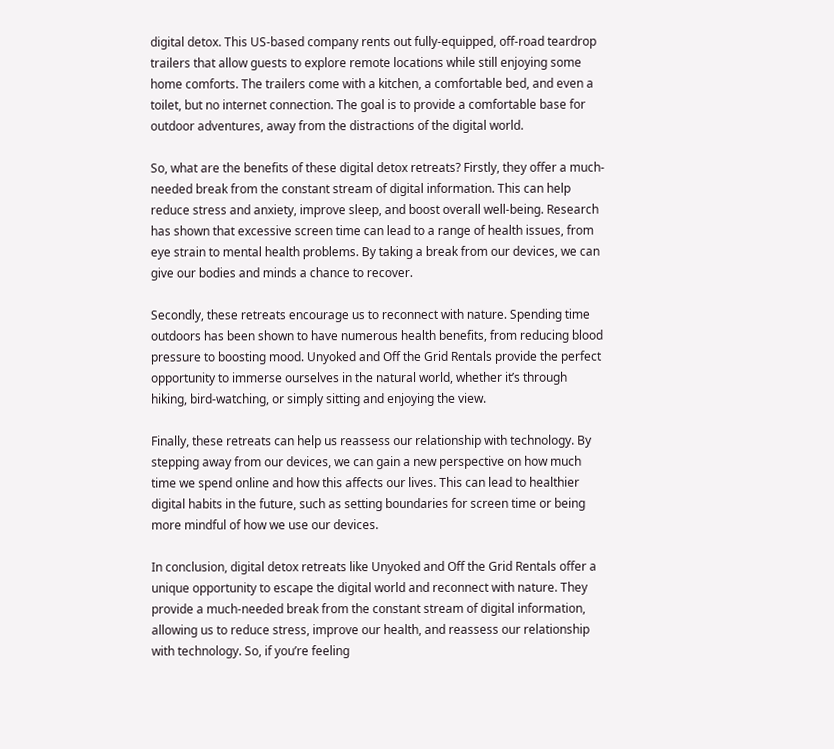digital detox. This US-based company rents out fully-equipped, off-road teardrop trailers that allow guests to explore remote locations while still enjoying some home comforts. The trailers come with a kitchen, a comfortable bed, and even a toilet, but no internet connection. The goal is to provide a comfortable base for outdoor adventures, away from the distractions of the digital world.

So, what are the benefits of these digital detox retreats? Firstly, they offer a much-needed break from the constant stream of digital information. This can help reduce stress and anxiety, improve sleep, and boost overall well-being. Research has shown that excessive screen time can lead to a range of health issues, from eye strain to mental health problems. By taking a break from our devices, we can give our bodies and minds a chance to recover.

Secondly, these retreats encourage us to reconnect with nature. Spending time outdoors has been shown to have numerous health benefits, from reducing blood pressure to boosting mood. Unyoked and Off the Grid Rentals provide the perfect opportunity to immerse ourselves in the natural world, whether it’s through hiking, bird-watching, or simply sitting and enjoying the view.

Finally, these retreats can help us reassess our relationship with technology. By stepping away from our devices, we can gain a new perspective on how much time we spend online and how this affects our lives. This can lead to healthier digital habits in the future, such as setting boundaries for screen time or being more mindful of how we use our devices.

In conclusion, digital detox retreats like Unyoked and Off the Grid Rentals offer a unique opportunity to escape the digital world and reconnect with nature. They provide a much-needed break from the constant stream of digital information, allowing us to reduce stress, improve our health, and reassess our relationship with technology. So, if you’re feeling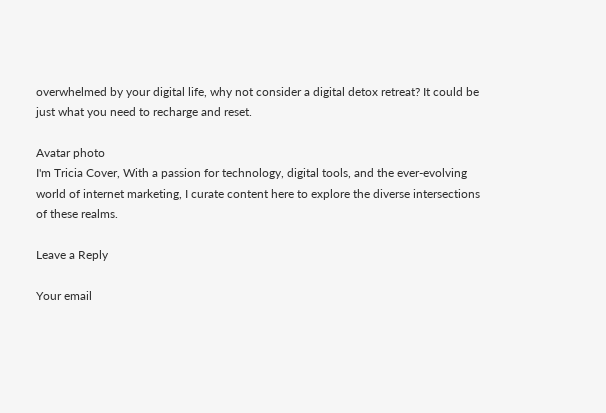overwhelmed by your digital life, why not consider a digital detox retreat? It could be just what you need to recharge and reset.

Avatar photo
I'm Tricia Cover, With a passion for technology, digital tools, and the ever-evolving world of internet marketing, I curate content here to explore the diverse intersections of these realms.

Leave a Reply

Your email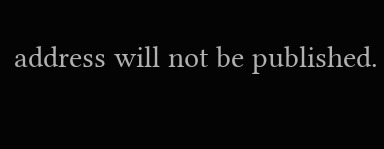address will not be published.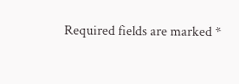Required fields are marked *